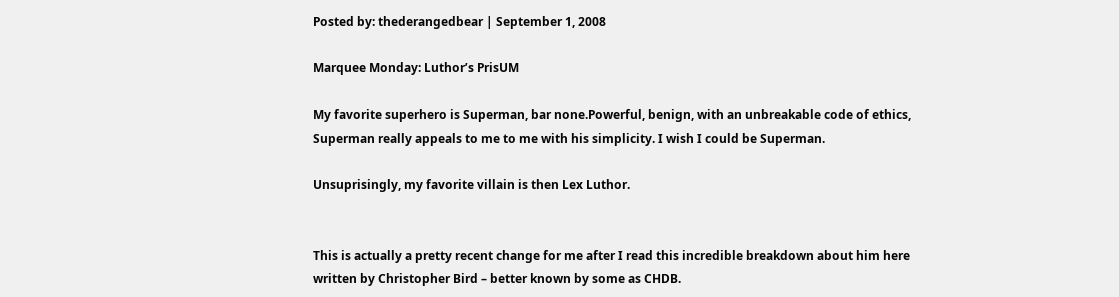Posted by: thederangedbear | September 1, 2008

Marquee Monday: Luthor’s PrisUM

My favorite superhero is Superman, bar none.Powerful, benign, with an unbreakable code of ethics, Superman really appeals to me to me with his simplicity. I wish I could be Superman.

Unsuprisingly, my favorite villain is then Lex Luthor.


This is actually a pretty recent change for me after I read this incredible breakdown about him here written by Christopher Bird – better known by some as CHDB.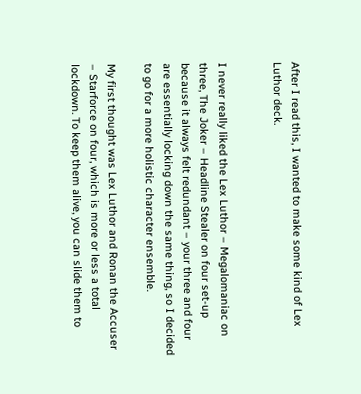After I read this, I wanted to make some kind of Lex Luthor deck.


I never really liked the Lex Luthor – Megalomaniac on three, The Joker – Headline Stealer on four set-up because it always felt redundant – your three and four are essentially locking down the same thing, so I decided to go for a more holistic character ensemble.

My first thought was Lex Luthor and Ronan the Accuser – Starforce on four, which is more or less a total lockdown. To keep them alive, you can slide them to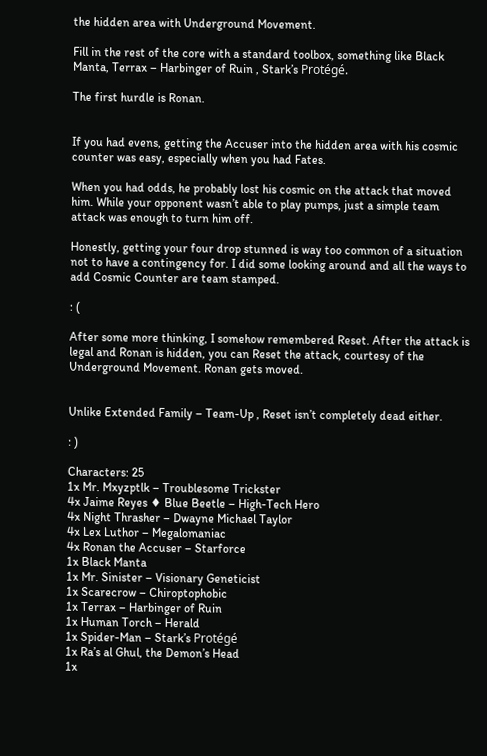the hidden area with Underground Movement.

Fill in the rest of the core with a standard toolbox, something like Black Manta, Terrax – Harbinger of Ruin , Stark’s Protégé.

The first hurdle is Ronan.


If you had evens, getting the Accuser into the hidden area with his cosmic counter was easy, especially when you had Fates.

When you had odds, he probably lost his cosmic on the attack that moved him. While your opponent wasn’t able to play pumps, just a simple team attack was enough to turn him off.

Honestly, getting your four drop stunned is way too common of a situation not to have a contingency for. I did some looking around and all the ways to add Cosmic Counter are team stamped.

: (

After some more thinking, I somehow remembered Reset. After the attack is legal and Ronan is hidden, you can Reset the attack, courtesy of the Underground Movement. Ronan gets moved.


Unlike Extended Family – Team-Up , Reset isn’t completely dead either.

: )

Characters: 25
1x Mr. Mxyzptlk – Troublesome Trickster
4x Jaime Reyes ♦ Blue Beetle – High-Tech Hero
4x Night Thrasher – Dwayne Michael Taylor
4x Lex Luthor – Megalomaniac
4x Ronan the Accuser – Starforce
1x Black Manta
1x Mr. Sinister – Visionary Geneticist
1x Scarecrow – Chiroptophobic
1x Terrax – Harbinger of Ruin
1x Human Torch – Herald
1x Spider-Man – Stark’s Protégé
1x Ra’s al Ghul, the Demon’s Head
1x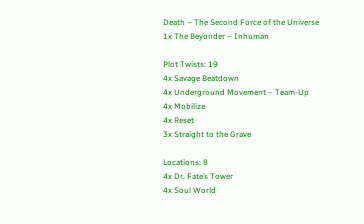Death – The Second Force of the Universe
1x The Beyonder – Inhuman

Plot Twists: 19
4x Savage Beatdown
4x Underground Movement – Team-Up
4x Mobilize
4x Reset
3x Straight to the Grave

Locations: 8
4x Dr. Fate’s Tower
4x Soul World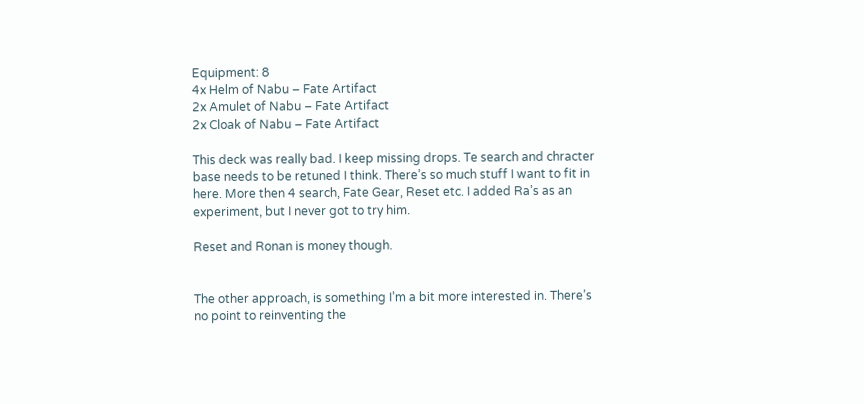Equipment: 8
4x Helm of Nabu – Fate Artifact
2x Amulet of Nabu – Fate Artifact
2x Cloak of Nabu – Fate Artifact

This deck was really bad. I keep missing drops. Te search and chracter base needs to be retuned I think. There’s so much stuff I want to fit in here. More then 4 search, Fate Gear, Reset etc. I added Ra’s as an experiment, but I never got to try him.

Reset and Ronan is money though.


The other approach, is something I’m a bit more interested in. There’s no point to reinventing the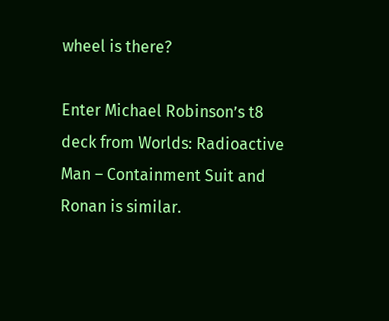wheel is there?

Enter Michael Robinson’s t8 deck from Worlds: Radioactive Man – Containment Suit and Ronan is similar.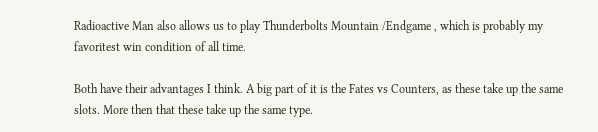Radioactive Man also allows us to play Thunderbolts Mountain /Endgame , which is probably my favoritest win condition of all time.

Both have their advantages I think. A big part of it is the Fates vs Counters, as these take up the same slots. More then that these take up the same type.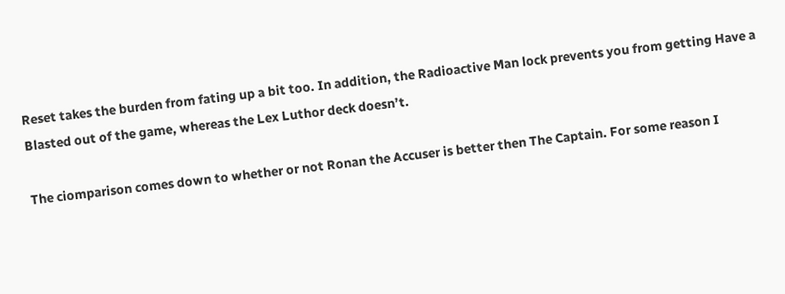Reset takes the burden from fating up a bit too. In addition, the Radioactive Man lock prevents you from getting Have a Blasted out of the game, whereas the Lex Luthor deck doesn’t.

The ciomparison comes down to whether or not Ronan the Accuser is better then The Captain. For some reason I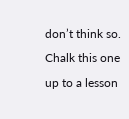don’t think so. Chalk this one up to a lesson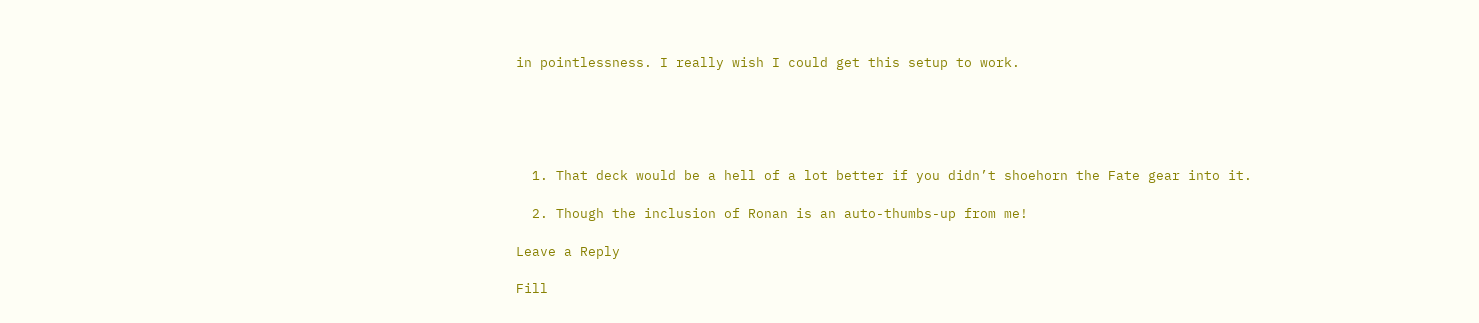in pointlessness. I really wish I could get this setup to work.





  1. That deck would be a hell of a lot better if you didn’t shoehorn the Fate gear into it.

  2. Though the inclusion of Ronan is an auto-thumbs-up from me!

Leave a Reply

Fill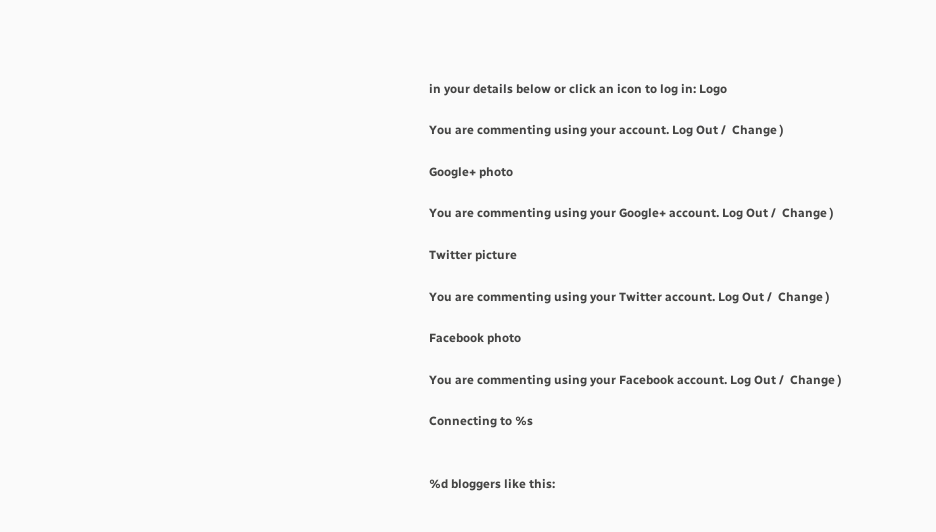in your details below or click an icon to log in: Logo

You are commenting using your account. Log Out /  Change )

Google+ photo

You are commenting using your Google+ account. Log Out /  Change )

Twitter picture

You are commenting using your Twitter account. Log Out /  Change )

Facebook photo

You are commenting using your Facebook account. Log Out /  Change )

Connecting to %s


%d bloggers like this: